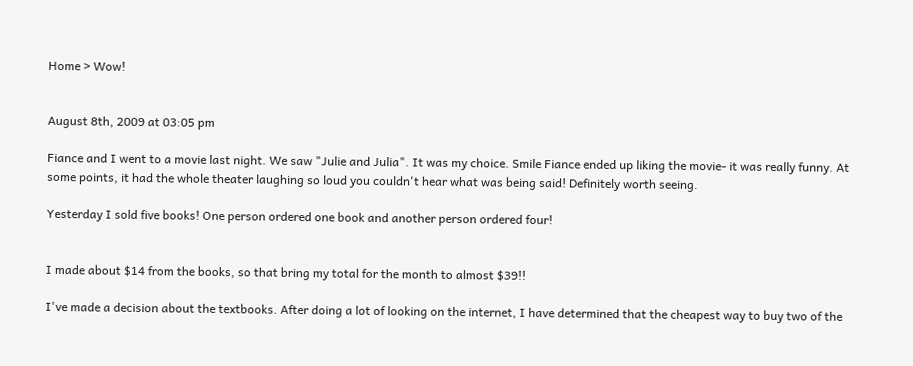Home > Wow!


August 8th, 2009 at 03:05 pm

Fiance and I went to a movie last night. We saw "Julie and Julia". It was my choice. Smile Fiance ended up liking the movie- it was really funny. At some points, it had the whole theater laughing so loud you couldn't hear what was being said! Definitely worth seeing.

Yesterday I sold five books! One person ordered one book and another person ordered four!


I made about $14 from the books, so that bring my total for the month to almost $39!!

I've made a decision about the textbooks. After doing a lot of looking on the internet, I have determined that the cheapest way to buy two of the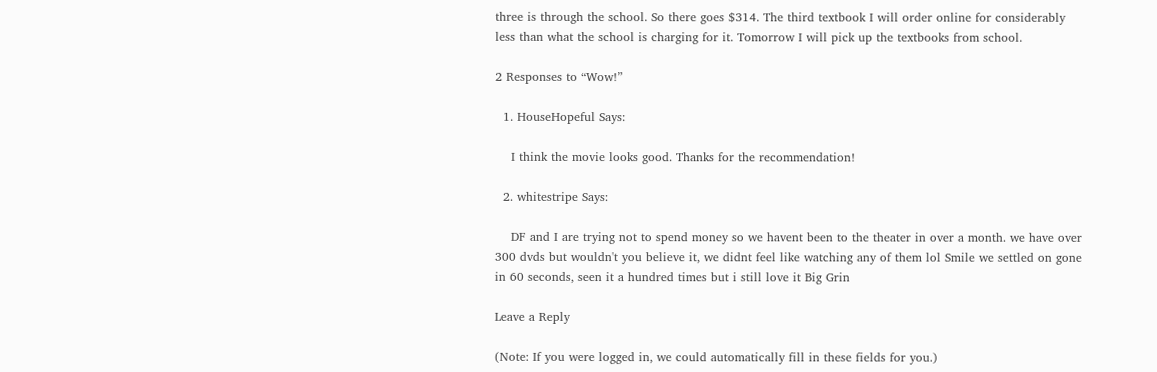three is through the school. So there goes $314. The third textbook I will order online for considerably less than what the school is charging for it. Tomorrow I will pick up the textbooks from school.

2 Responses to “Wow!”

  1. HouseHopeful Says:

    I think the movie looks good. Thanks for the recommendation!

  2. whitestripe Says:

    DF and I are trying not to spend money so we havent been to the theater in over a month. we have over 300 dvds but wouldn't you believe it, we didnt feel like watching any of them lol Smile we settled on gone in 60 seconds, seen it a hundred times but i still love it Big Grin

Leave a Reply

(Note: If you were logged in, we could automatically fill in these fields for you.)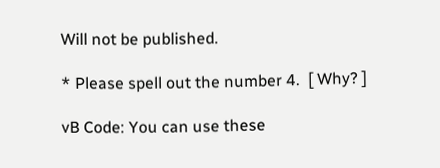Will not be published.

* Please spell out the number 4.  [ Why? ]

vB Code: You can use these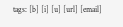tags: [b] [i] [u] [url] [email]